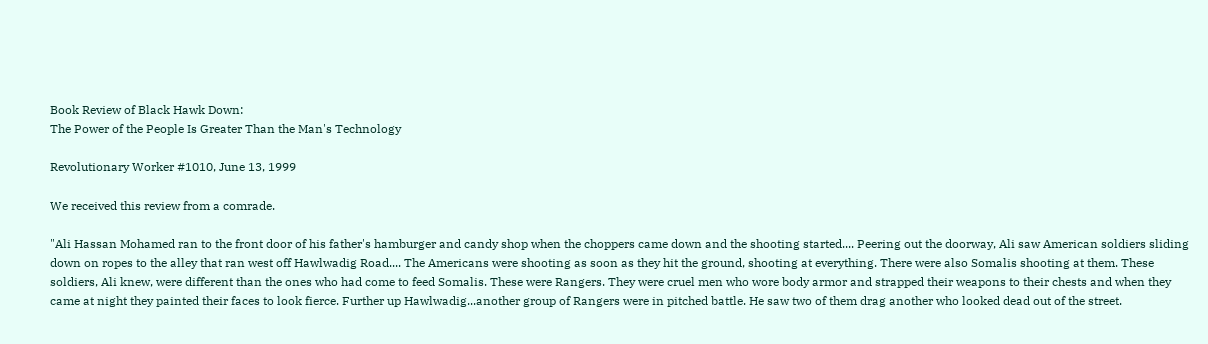Book Review of Black Hawk Down:
The Power of the People Is Greater Than the Man's Technology

Revolutionary Worker #1010, June 13, 1999

We received this review from a comrade.

"Ali Hassan Mohamed ran to the front door of his father's hamburger and candy shop when the choppers came down and the shooting started.... Peering out the doorway, Ali saw American soldiers sliding down on ropes to the alley that ran west off Hawlwadig Road.... The Americans were shooting as soon as they hit the ground, shooting at everything. There were also Somalis shooting at them. These soldiers, Ali knew, were different than the ones who had come to feed Somalis. These were Rangers. They were cruel men who wore body armor and strapped their weapons to their chests and when they came at night they painted their faces to look fierce. Further up Hawlwadig...another group of Rangers were in pitched battle. He saw two of them drag another who looked dead out of the street.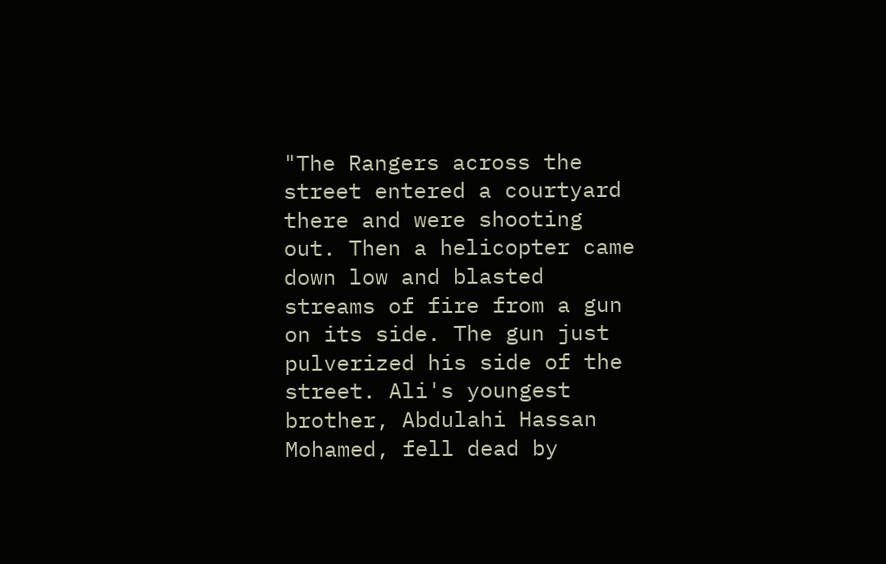"The Rangers across the street entered a courtyard there and were shooting out. Then a helicopter came down low and blasted streams of fire from a gun on its side. The gun just pulverized his side of the street. Ali's youngest brother, Abdulahi Hassan Mohamed, fell dead by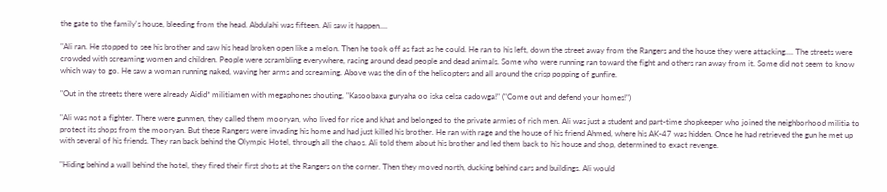the gate to the family's house, bleeding from the head. Abdulahi was fifteen. Ali saw it happen....

"Ali ran. He stopped to see his brother and saw his head broken open like a melon. Then he took off as fast as he could. He ran to his left, down the street away from the Rangers and the house they were attacking.... The streets were crowded with screaming women and children. People were scrambling everywhere, racing around dead people and dead animals. Some who were running ran toward the fight and others ran away from it. Some did not seem to know which way to go. He saw a woman running naked, waving her arms and screaming. Above was the din of the helicopters and all around the crisp popping of gunfire.

"Out in the streets there were already Aidid* militiamen with megaphones shouting, "Kasoobaxa guryaha oo iska celsa cadowga!" ("Come out and defend your homes!")

"Ali was not a fighter. There were gunmen, they called them mooryan, who lived for rice and khat and belonged to the private armies of rich men. Ali was just a student and part-time shopkeeper who joined the neighborhood militia to protect its shops from the mooryan. But these Rangers were invading his home and had just killed his brother. He ran with rage and the house of his friend Ahmed, where his AK-47 was hidden. Once he had retrieved the gun he met up with several of his friends. They ran back behind the Olympic Hotel, through all the chaos. Ali told them about his brother and led them back to his house and shop, determined to exact revenge.

"Hiding behind a wall behind the hotel, they fired their first shots at the Rangers on the corner. Then they moved north, ducking behind cars and buildings. Ali would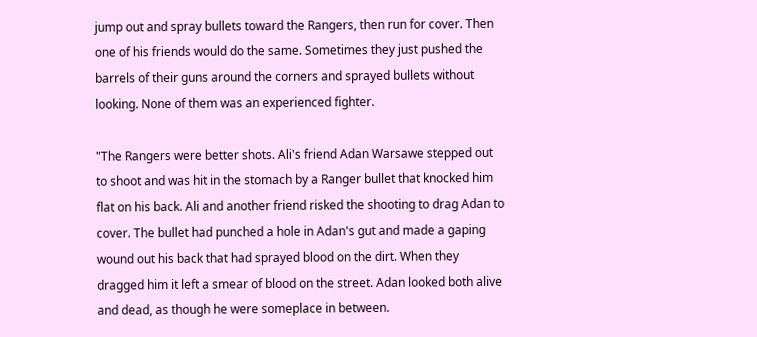jump out and spray bullets toward the Rangers, then run for cover. Then one of his friends would do the same. Sometimes they just pushed the barrels of their guns around the corners and sprayed bullets without looking. None of them was an experienced fighter.

"The Rangers were better shots. Ali's friend Adan Warsawe stepped out to shoot and was hit in the stomach by a Ranger bullet that knocked him flat on his back. Ali and another friend risked the shooting to drag Adan to cover. The bullet had punched a hole in Adan's gut and made a gaping wound out his back that had sprayed blood on the dirt. When they dragged him it left a smear of blood on the street. Adan looked both alive and dead, as though he were someplace in between.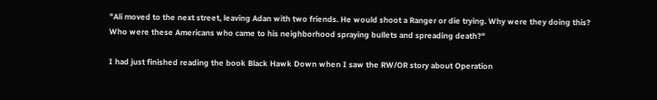"Ali moved to the next street, leaving Adan with two friends. He would shoot a Ranger or die trying. Why were they doing this? Who were these Americans who came to his neighborhood spraying bullets and spreading death?"

I had just finished reading the book Black Hawk Down when I saw the RW/OR story about Operation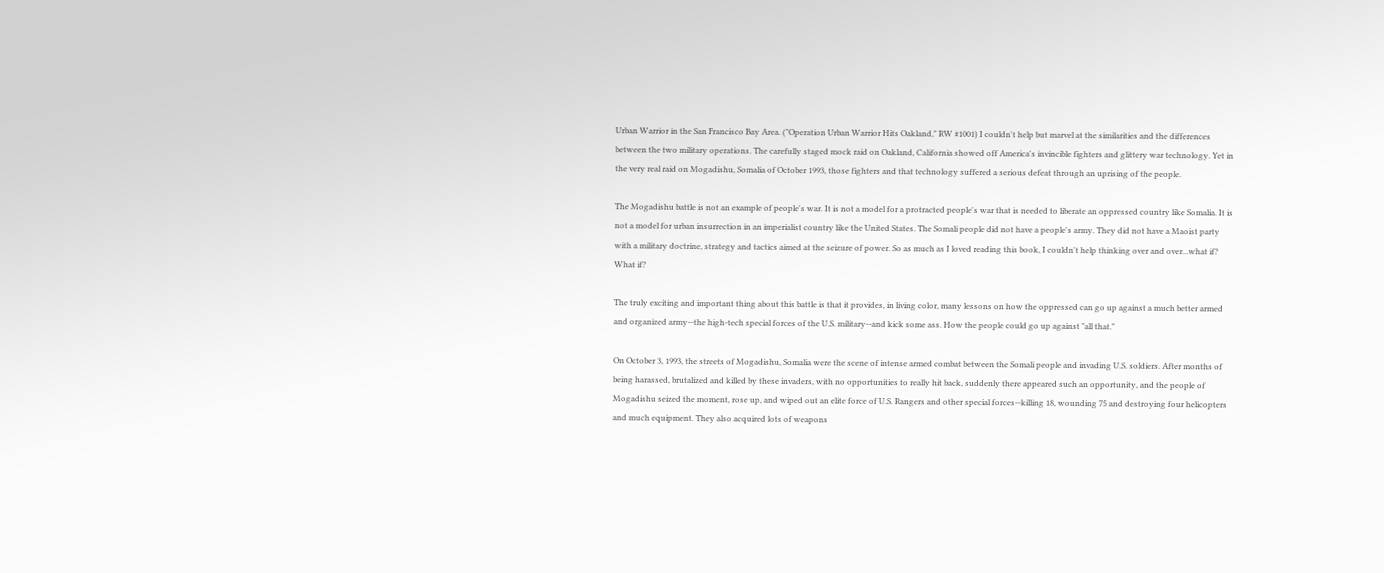Urban Warrior in the San Francisco Bay Area. ("Operation Urban Warrior Hits Oakland," RW #1001) I couldn't help but marvel at the similarities and the differences between the two military operations. The carefully staged mock raid on Oakland, California showed off America's invincible fighters and glittery war technology. Yet in the very real raid on Mogadishu, Somalia of October 1993, those fighters and that technology suffered a serious defeat through an uprising of the people.

The Mogadishu battle is not an example of people's war. It is not a model for a protracted people's war that is needed to liberate an oppressed country like Somalia. It is not a model for urban insurrection in an imperialist country like the United States. The Somali people did not have a people's army. They did not have a Maoist party with a military doctrine, strategy and tactics aimed at the seizure of power. So as much as I loved reading this book, I couldn't help thinking over and over...what if? What if?

The truly exciting and important thing about this battle is that it provides, in living color, many lessons on how the oppressed can go up against a much better armed and organized army--the high-tech special forces of the U.S. military--and kick some ass. How the people could go up against "all that."

On October 3, 1993, the streets of Mogadishu, Somalia were the scene of intense armed combat between the Somali people and invading U.S. soldiers. After months of being harassed, brutalized and killed by these invaders, with no opportunities to really hit back, suddenly there appeared such an opportunity, and the people of Mogadishu seized the moment, rose up, and wiped out an elite force of U.S. Rangers and other special forces--killing 18, wounding 75 and destroying four helicopters and much equipment. They also acquired lots of weapons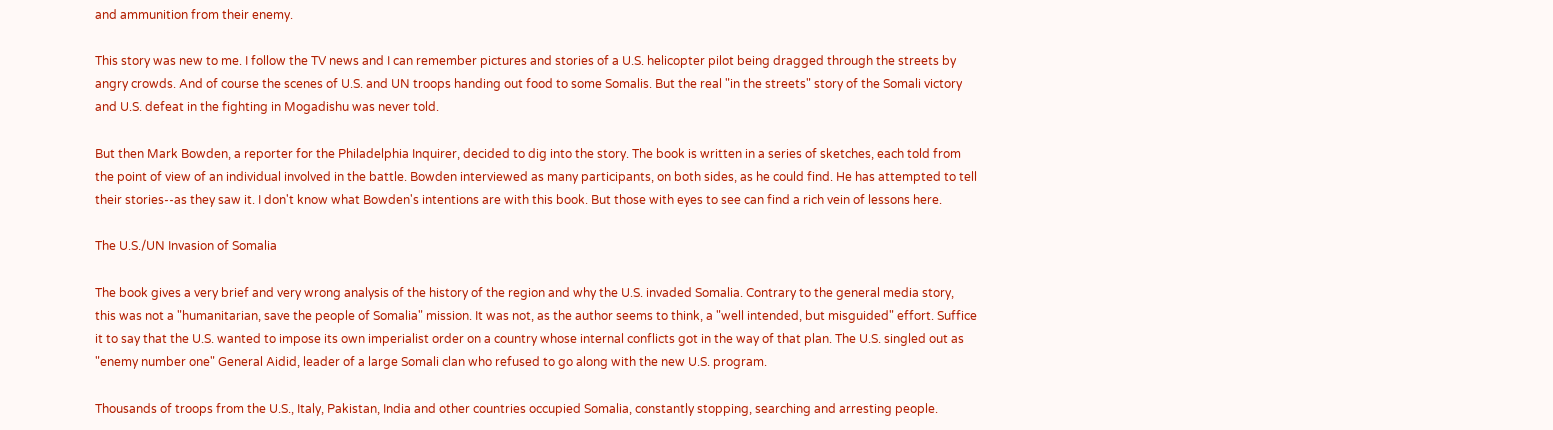and ammunition from their enemy.

This story was new to me. I follow the TV news and I can remember pictures and stories of a U.S. helicopter pilot being dragged through the streets by angry crowds. And of course the scenes of U.S. and UN troops handing out food to some Somalis. But the real "in the streets" story of the Somali victory and U.S. defeat in the fighting in Mogadishu was never told.

But then Mark Bowden, a reporter for the Philadelphia Inquirer, decided to dig into the story. The book is written in a series of sketches, each told from the point of view of an individual involved in the battle. Bowden interviewed as many participants, on both sides, as he could find. He has attempted to tell their stories--as they saw it. I don't know what Bowden's intentions are with this book. But those with eyes to see can find a rich vein of lessons here.

The U.S./UN Invasion of Somalia

The book gives a very brief and very wrong analysis of the history of the region and why the U.S. invaded Somalia. Contrary to the general media story, this was not a "humanitarian, save the people of Somalia" mission. It was not, as the author seems to think, a "well intended, but misguided" effort. Suffice it to say that the U.S. wanted to impose its own imperialist order on a country whose internal conflicts got in the way of that plan. The U.S. singled out as "enemy number one" General Aidid, leader of a large Somali clan who refused to go along with the new U.S. program.

Thousands of troops from the U.S., Italy, Pakistan, India and other countries occupied Somalia, constantly stopping, searching and arresting people.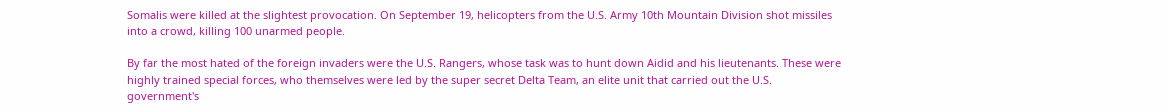Somalis were killed at the slightest provocation. On September 19, helicopters from the U.S. Army 10th Mountain Division shot missiles into a crowd, killing 100 unarmed people.

By far the most hated of the foreign invaders were the U.S. Rangers, whose task was to hunt down Aidid and his lieutenants. These were highly trained special forces, who themselves were led by the super secret Delta Team, an elite unit that carried out the U.S. government's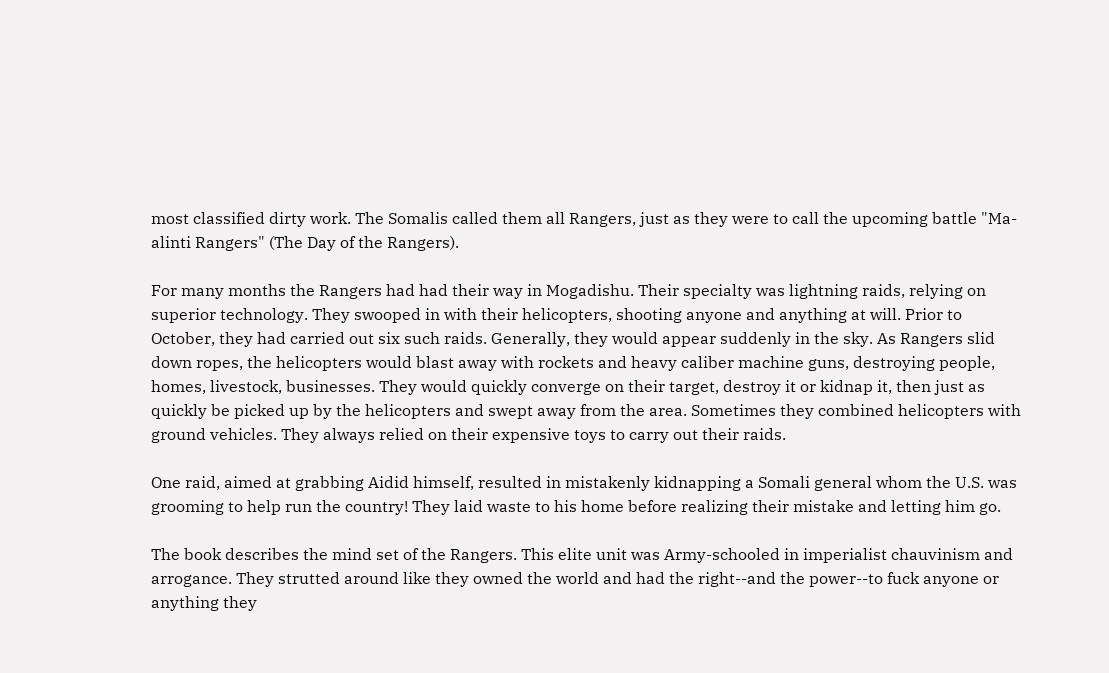most classified dirty work. The Somalis called them all Rangers, just as they were to call the upcoming battle "Ma-alinti Rangers" (The Day of the Rangers).

For many months the Rangers had had their way in Mogadishu. Their specialty was lightning raids, relying on superior technology. They swooped in with their helicopters, shooting anyone and anything at will. Prior to October, they had carried out six such raids. Generally, they would appear suddenly in the sky. As Rangers slid down ropes, the helicopters would blast away with rockets and heavy caliber machine guns, destroying people, homes, livestock, businesses. They would quickly converge on their target, destroy it or kidnap it, then just as quickly be picked up by the helicopters and swept away from the area. Sometimes they combined helicopters with ground vehicles. They always relied on their expensive toys to carry out their raids.

One raid, aimed at grabbing Aidid himself, resulted in mistakenly kidnapping a Somali general whom the U.S. was grooming to help run the country! They laid waste to his home before realizing their mistake and letting him go.

The book describes the mind set of the Rangers. This elite unit was Army-schooled in imperialist chauvinism and arrogance. They strutted around like they owned the world and had the right--and the power--to fuck anyone or anything they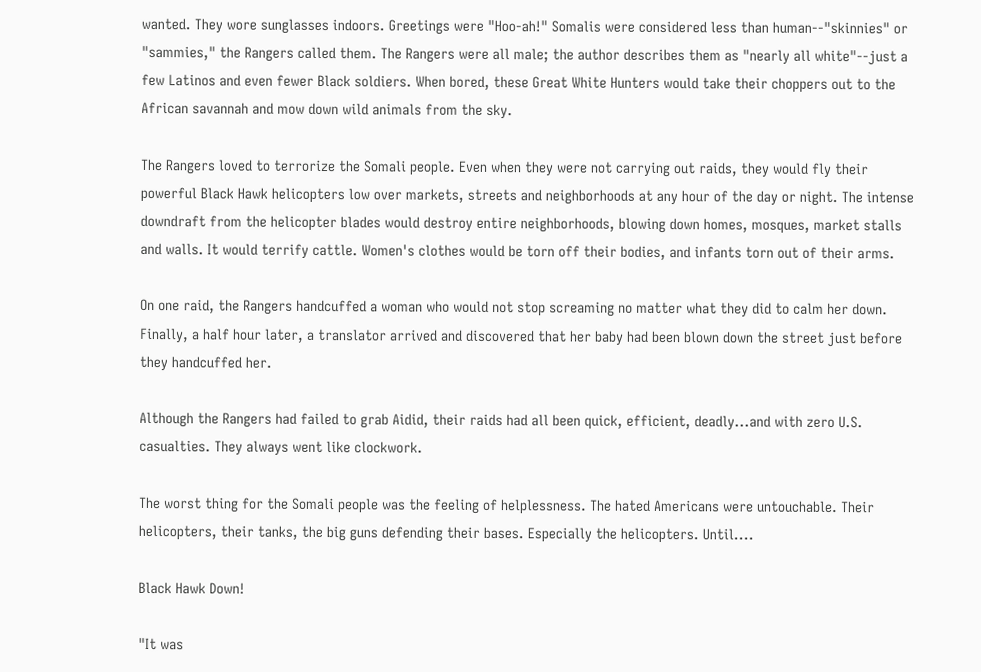wanted. They wore sunglasses indoors. Greetings were "Hoo-ah!" Somalis were considered less than human--"skinnies" or "sammies," the Rangers called them. The Rangers were all male; the author describes them as "nearly all white"--just a few Latinos and even fewer Black soldiers. When bored, these Great White Hunters would take their choppers out to the African savannah and mow down wild animals from the sky.

The Rangers loved to terrorize the Somali people. Even when they were not carrying out raids, they would fly their powerful Black Hawk helicopters low over markets, streets and neighborhoods at any hour of the day or night. The intense downdraft from the helicopter blades would destroy entire neighborhoods, blowing down homes, mosques, market stalls and walls. It would terrify cattle. Women's clothes would be torn off their bodies, and infants torn out of their arms.

On one raid, the Rangers handcuffed a woman who would not stop screaming no matter what they did to calm her down. Finally, a half hour later, a translator arrived and discovered that her baby had been blown down the street just before they handcuffed her.

Although the Rangers had failed to grab Aidid, their raids had all been quick, efficient, deadly...and with zero U.S. casualties. They always went like clockwork.

The worst thing for the Somali people was the feeling of helplessness. The hated Americans were untouchable. Their helicopters, their tanks, the big guns defending their bases. Especially the helicopters. Until....

Black Hawk Down!

"It was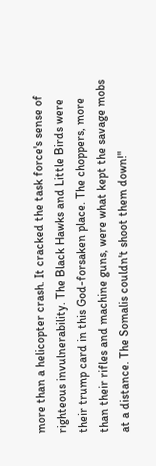more than a helicopter crash. It cracked the task force's sense of righteous invulnerability. The Black Hawks and Little Birds were their trump card in this God-forsaken place. The choppers, more than their rifles and machine guns, were what kept the savage mobs at a distance. The Somalis couldn't shoot them down!"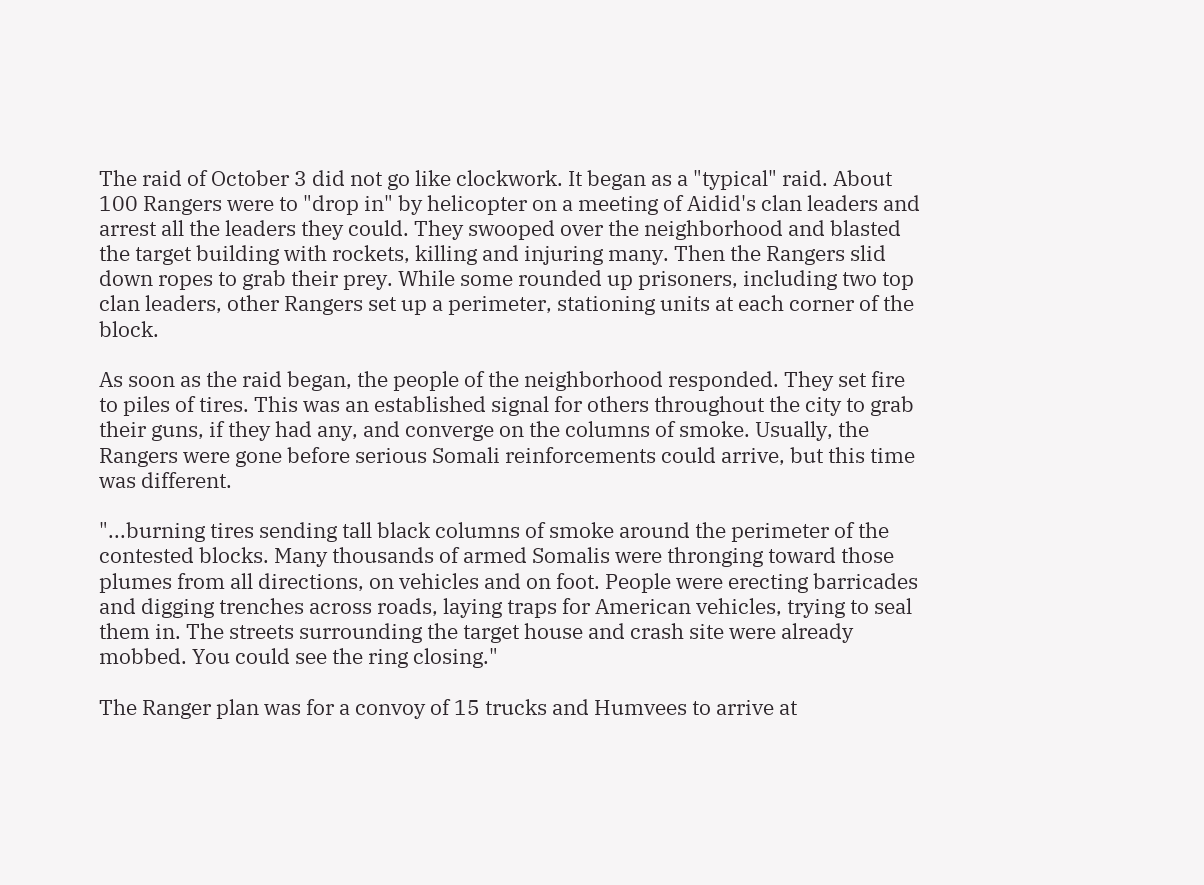The raid of October 3 did not go like clockwork. It began as a "typical" raid. About 100 Rangers were to "drop in" by helicopter on a meeting of Aidid's clan leaders and arrest all the leaders they could. They swooped over the neighborhood and blasted the target building with rockets, killing and injuring many. Then the Rangers slid down ropes to grab their prey. While some rounded up prisoners, including two top clan leaders, other Rangers set up a perimeter, stationing units at each corner of the block.

As soon as the raid began, the people of the neighborhood responded. They set fire to piles of tires. This was an established signal for others throughout the city to grab their guns, if they had any, and converge on the columns of smoke. Usually, the Rangers were gone before serious Somali reinforcements could arrive, but this time was different.

"...burning tires sending tall black columns of smoke around the perimeter of the contested blocks. Many thousands of armed Somalis were thronging toward those plumes from all directions, on vehicles and on foot. People were erecting barricades and digging trenches across roads, laying traps for American vehicles, trying to seal them in. The streets surrounding the target house and crash site were already mobbed. You could see the ring closing."

The Ranger plan was for a convoy of 15 trucks and Humvees to arrive at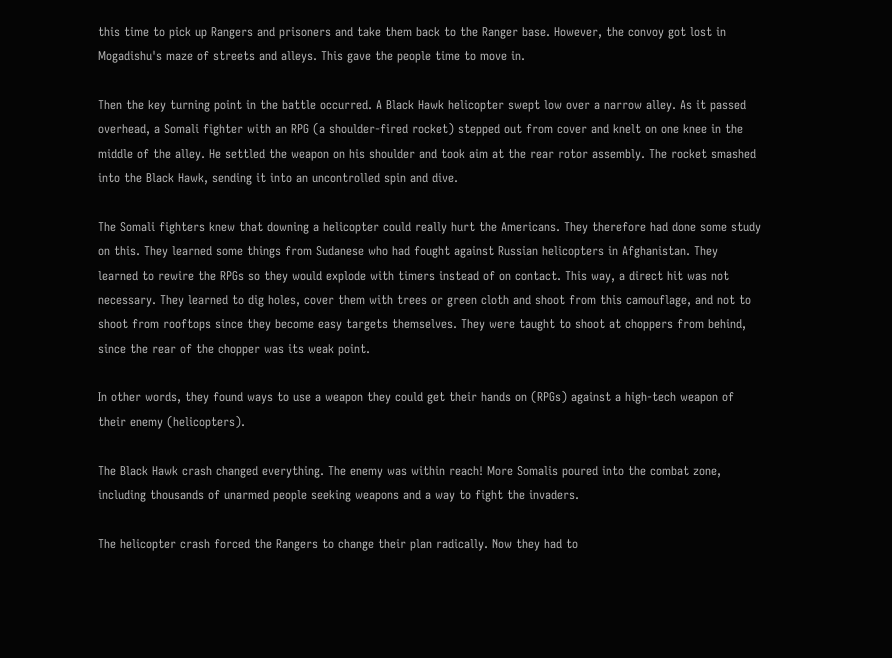this time to pick up Rangers and prisoners and take them back to the Ranger base. However, the convoy got lost in Mogadishu's maze of streets and alleys. This gave the people time to move in.

Then the key turning point in the battle occurred. A Black Hawk helicopter swept low over a narrow alley. As it passed overhead, a Somali fighter with an RPG (a shoulder-fired rocket) stepped out from cover and knelt on one knee in the middle of the alley. He settled the weapon on his shoulder and took aim at the rear rotor assembly. The rocket smashed into the Black Hawk, sending it into an uncontrolled spin and dive.

The Somali fighters knew that downing a helicopter could really hurt the Americans. They therefore had done some study on this. They learned some things from Sudanese who had fought against Russian helicopters in Afghanistan. They learned to rewire the RPGs so they would explode with timers instead of on contact. This way, a direct hit was not necessary. They learned to dig holes, cover them with trees or green cloth and shoot from this camouflage, and not to shoot from rooftops since they become easy targets themselves. They were taught to shoot at choppers from behind, since the rear of the chopper was its weak point.

In other words, they found ways to use a weapon they could get their hands on (RPGs) against a high-tech weapon of their enemy (helicopters).

The Black Hawk crash changed everything. The enemy was within reach! More Somalis poured into the combat zone, including thousands of unarmed people seeking weapons and a way to fight the invaders.

The helicopter crash forced the Rangers to change their plan radically. Now they had to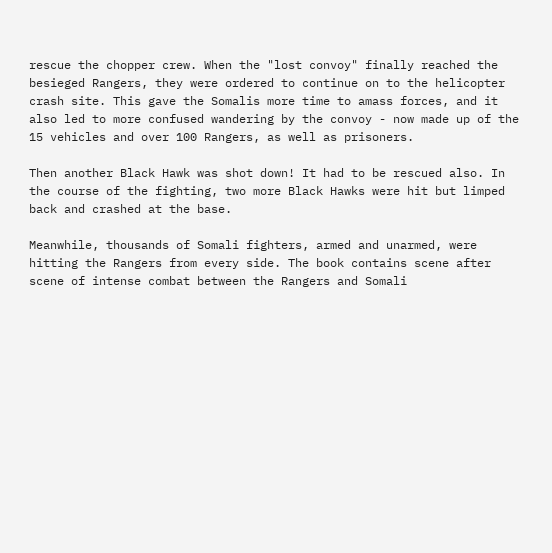rescue the chopper crew. When the "lost convoy" finally reached the besieged Rangers, they were ordered to continue on to the helicopter crash site. This gave the Somalis more time to amass forces, and it also led to more confused wandering by the convoy - now made up of the 15 vehicles and over 100 Rangers, as well as prisoners.

Then another Black Hawk was shot down! It had to be rescued also. In the course of the fighting, two more Black Hawks were hit but limped back and crashed at the base.

Meanwhile, thousands of Somali fighters, armed and unarmed, were hitting the Rangers from every side. The book contains scene after scene of intense combat between the Rangers and Somali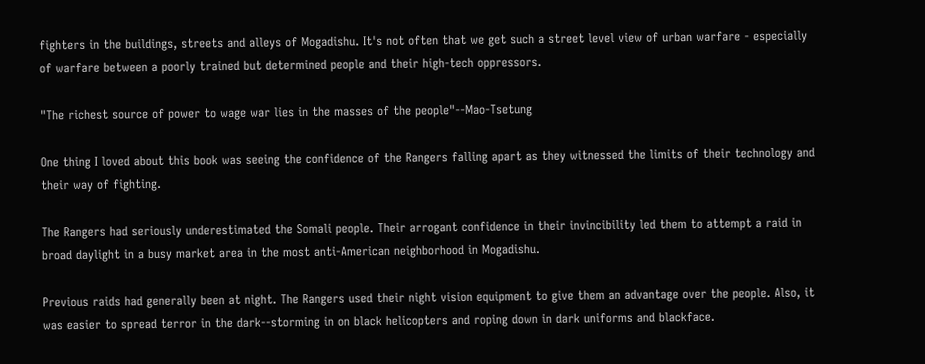fighters in the buildings, streets and alleys of Mogadishu. It's not often that we get such a street level view of urban warfare - especially of warfare between a poorly trained but determined people and their high-tech oppressors.

"The richest source of power to wage war lies in the masses of the people"--Mao-Tsetung

One thing I loved about this book was seeing the confidence of the Rangers falling apart as they witnessed the limits of their technology and their way of fighting.

The Rangers had seriously underestimated the Somali people. Their arrogant confidence in their invincibility led them to attempt a raid in broad daylight in a busy market area in the most anti-American neighborhood in Mogadishu.

Previous raids had generally been at night. The Rangers used their night vision equipment to give them an advantage over the people. Also, it was easier to spread terror in the dark--storming in on black helicopters and roping down in dark uniforms and blackface.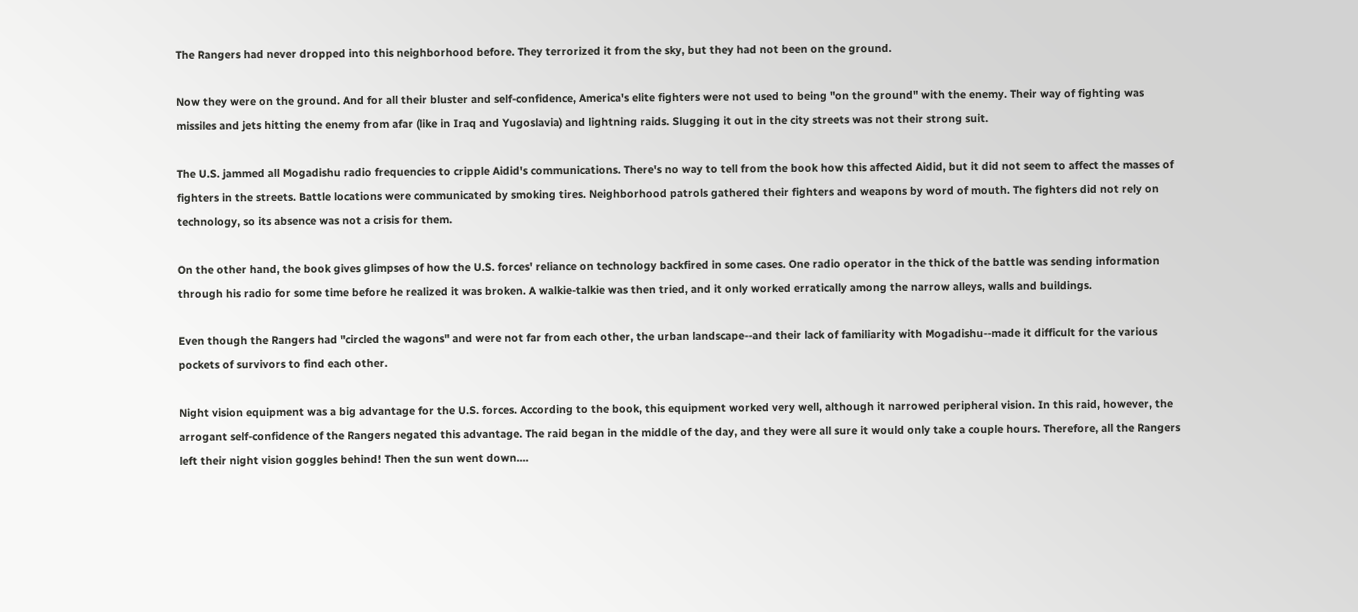The Rangers had never dropped into this neighborhood before. They terrorized it from the sky, but they had not been on the ground.

Now they were on the ground. And for all their bluster and self-confidence, America's elite fighters were not used to being "on the ground" with the enemy. Their way of fighting was missiles and jets hitting the enemy from afar (like in Iraq and Yugoslavia) and lightning raids. Slugging it out in the city streets was not their strong suit.

The U.S. jammed all Mogadishu radio frequencies to cripple Aidid's communications. There's no way to tell from the book how this affected Aidid, but it did not seem to affect the masses of fighters in the streets. Battle locations were communicated by smoking tires. Neighborhood patrols gathered their fighters and weapons by word of mouth. The fighters did not rely on technology, so its absence was not a crisis for them.

On the other hand, the book gives glimpses of how the U.S. forces' reliance on technology backfired in some cases. One radio operator in the thick of the battle was sending information through his radio for some time before he realized it was broken. A walkie-talkie was then tried, and it only worked erratically among the narrow alleys, walls and buildings.

Even though the Rangers had "circled the wagons" and were not far from each other, the urban landscape--and their lack of familiarity with Mogadishu--made it difficult for the various pockets of survivors to find each other.

Night vision equipment was a big advantage for the U.S. forces. According to the book, this equipment worked very well, although it narrowed peripheral vision. In this raid, however, the arrogant self-confidence of the Rangers negated this advantage. The raid began in the middle of the day, and they were all sure it would only take a couple hours. Therefore, all the Rangers left their night vision goggles behind! Then the sun went down....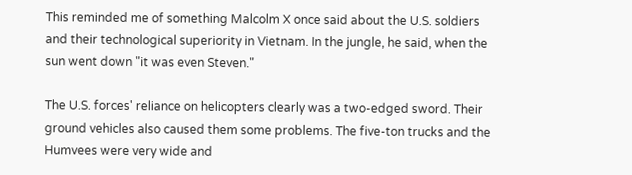This reminded me of something Malcolm X once said about the U.S. soldiers and their technological superiority in Vietnam. In the jungle, he said, when the sun went down "it was even Steven."

The U.S. forces' reliance on helicopters clearly was a two-edged sword. Their ground vehicles also caused them some problems. The five-ton trucks and the Humvees were very wide and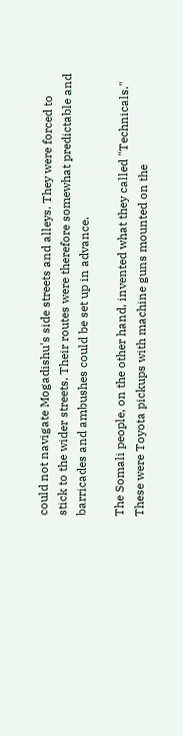could not navigate Mogadishu's side streets and alleys. They were forced to stick to the wider streets. Their routes were therefore somewhat predictable and barricades and ambushes could be set up in advance.

The Somali people, on the other hand, invented what they called "Technicals." These were Toyota pickups with machine guns mounted on the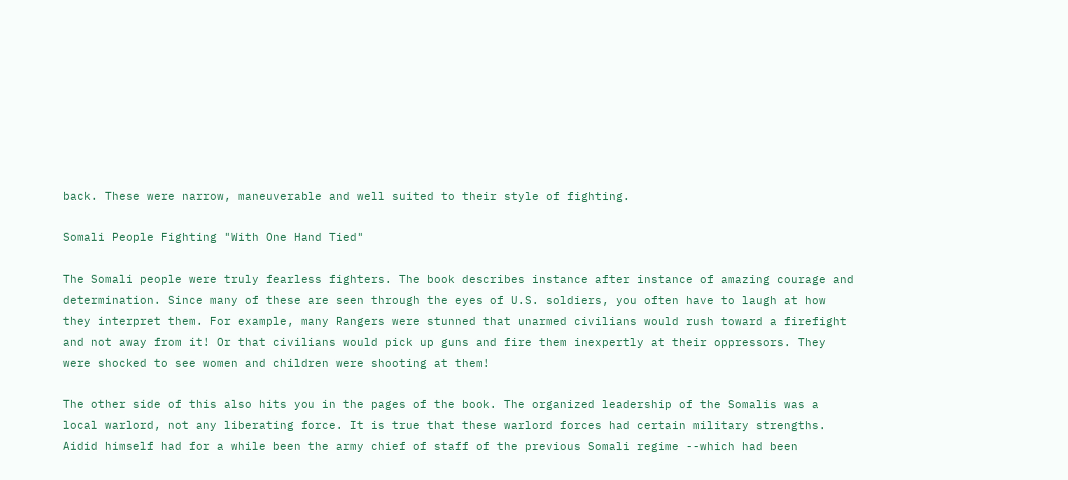back. These were narrow, maneuverable and well suited to their style of fighting.

Somali People Fighting "With One Hand Tied"

The Somali people were truly fearless fighters. The book describes instance after instance of amazing courage and determination. Since many of these are seen through the eyes of U.S. soldiers, you often have to laugh at how they interpret them. For example, many Rangers were stunned that unarmed civilians would rush toward a firefight and not away from it! Or that civilians would pick up guns and fire them inexpertly at their oppressors. They were shocked to see women and children were shooting at them!

The other side of this also hits you in the pages of the book. The organized leadership of the Somalis was a local warlord, not any liberating force. It is true that these warlord forces had certain military strengths. Aidid himself had for a while been the army chief of staff of the previous Somali regime --which had been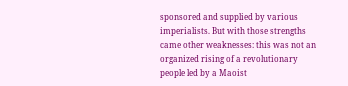sponsored and supplied by various imperialists. But with those strengths came other weaknesses: this was not an organized rising of a revolutionary people led by a Maoist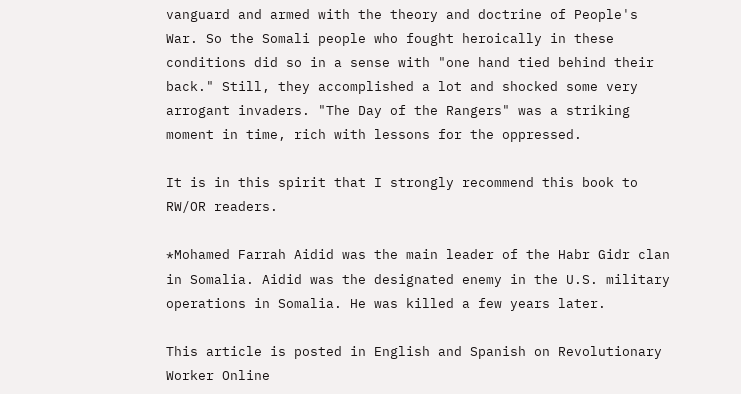vanguard and armed with the theory and doctrine of People's War. So the Somali people who fought heroically in these conditions did so in a sense with "one hand tied behind their back." Still, they accomplished a lot and shocked some very arrogant invaders. "The Day of the Rangers" was a striking moment in time, rich with lessons for the oppressed.

It is in this spirit that I strongly recommend this book to RW/OR readers.

*Mohamed Farrah Aidid was the main leader of the Habr Gidr clan in Somalia. Aidid was the designated enemy in the U.S. military operations in Somalia. He was killed a few years later.

This article is posted in English and Spanish on Revolutionary Worker Online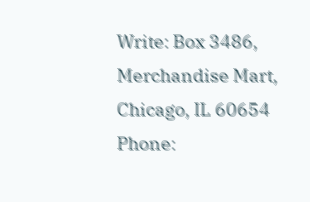Write: Box 3486, Merchandise Mart, Chicago, IL 60654
Phone: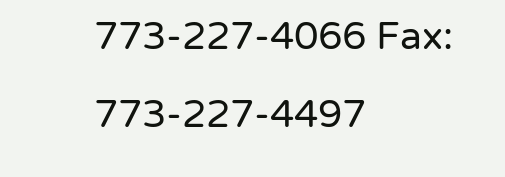773-227-4066 Fax: 773-227-4497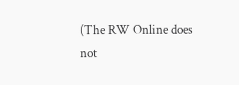(The RW Online does not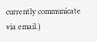currently communicate via email.)